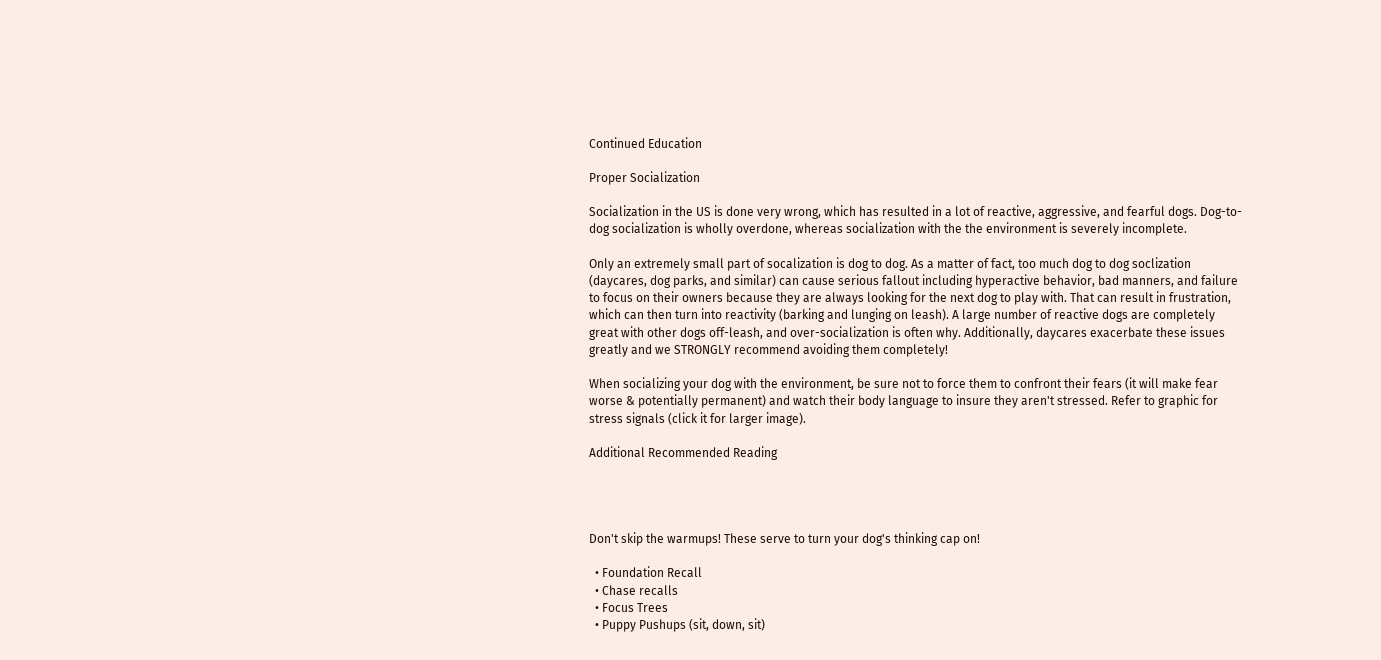Continued Education

Proper Socialization

Socialization in the US is done very wrong, which has resulted in a lot of reactive, aggressive, and fearful dogs. Dog-to-dog socialization is wholly overdone, whereas socialization with the the environment is severely incomplete.

Only an extremely small part of socalization is dog to dog. As a matter of fact, too much dog to dog soclization (daycares, dog parks, and similar) can cause serious fallout including hyperactive behavior, bad manners, and failure to focus on their owners because they are always looking for the next dog to play with. That can result in frustration, which can then turn into reactivity (barking and lunging on leash). A large number of reactive dogs are completely great with other dogs off-leash, and over-socialization is often why. Additionally, daycares exacerbate these issues greatly and we STRONGLY recommend avoiding them completely!

When socializing your dog with the environment, be sure not to force them to confront their fears (it will make fear worse & potentially permanent) and watch their body language to insure they aren't stressed. Refer to graphic for stress signals (click it for larger image).

Additional Recommended Reading




Don't skip the warmups! These serve to turn your dog's thinking cap on!

  • Foundation Recall
  • Chase recalls
  • Focus Trees
  • Puppy Pushups (sit, down, sit)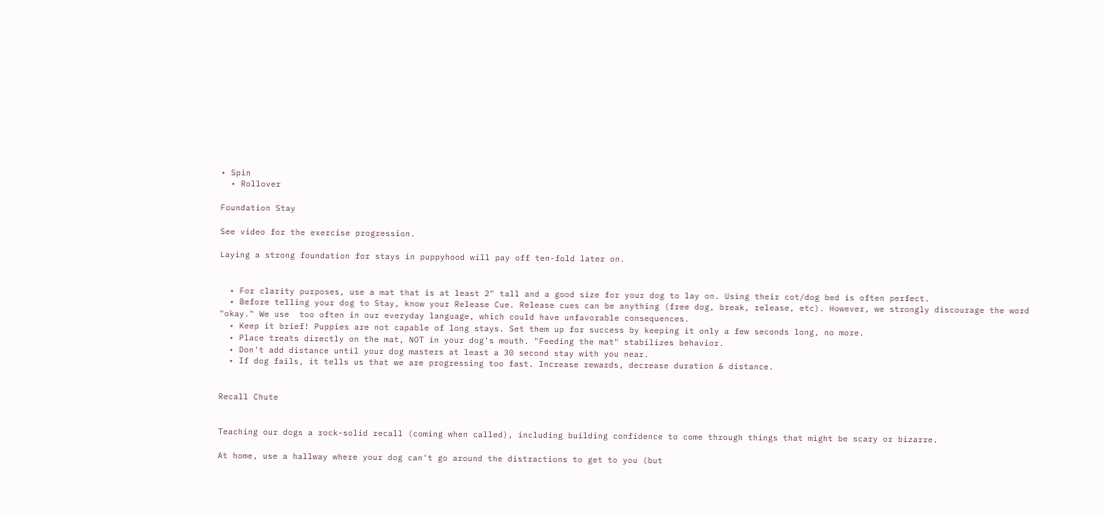• Spin
  • Rollover

Foundation Stay

See video for the exercise progression.

Laying a strong foundation for stays in puppyhood will pay off ten-fold later on.


  • For clarity purposes, use a mat that is at least 2" tall and a good size for your dog to lay on. Using their cot/dog bed is often perfect.
  • Before telling your dog to Stay, know your Release Cue. Release cues can be anything (free dog, break, release, etc). However, we strongly discourage the word "okay." We use  too often in our everyday language, which could have unfavorable consequences.
  • Keep it brief! Puppies are not capable of long stays. Set them up for success by keeping it only a few seconds long, no more.
  • Place treats directly on the mat, NOT in your dog's mouth. "Feeding the mat" stabilizes behavior.
  • Don't add distance until your dog masters at least a 30 second stay with you near.
  • If dog fails, it tells us that we are progressing too fast. Increase rewards, decrease duration & distance.


Recall Chute


Teaching our dogs a rock-solid recall (coming when called), including building confidence to come through things that might be scary or bizarre.

At home, use a hallway where your dog can't go around the distractions to get to you (but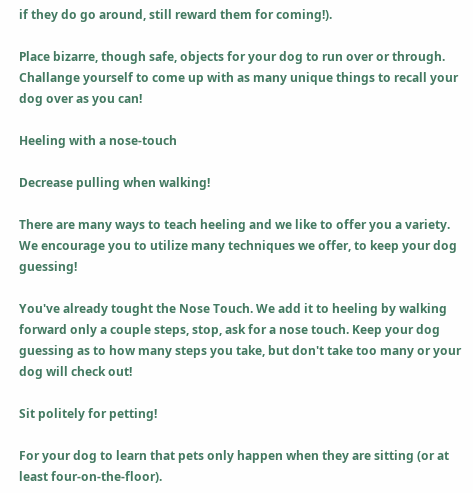if they do go around, still reward them for coming!).

Place bizarre, though safe, objects for your dog to run over or through. Challange yourself to come up with as many unique things to recall your dog over as you can!

Heeling with a nose-touch

Decrease pulling when walking!

There are many ways to teach heeling and we like to offer you a variety. We encourage you to utilize many techniques we offer, to keep your dog guessing!

You've already tought the Nose Touch. We add it to heeling by walking forward only a couple steps, stop, ask for a nose touch. Keep your dog guessing as to how many steps you take, but don't take too many or your dog will check out!

Sit politely for petting!

For your dog to learn that pets only happen when they are sitting (or at least four-on-the-floor).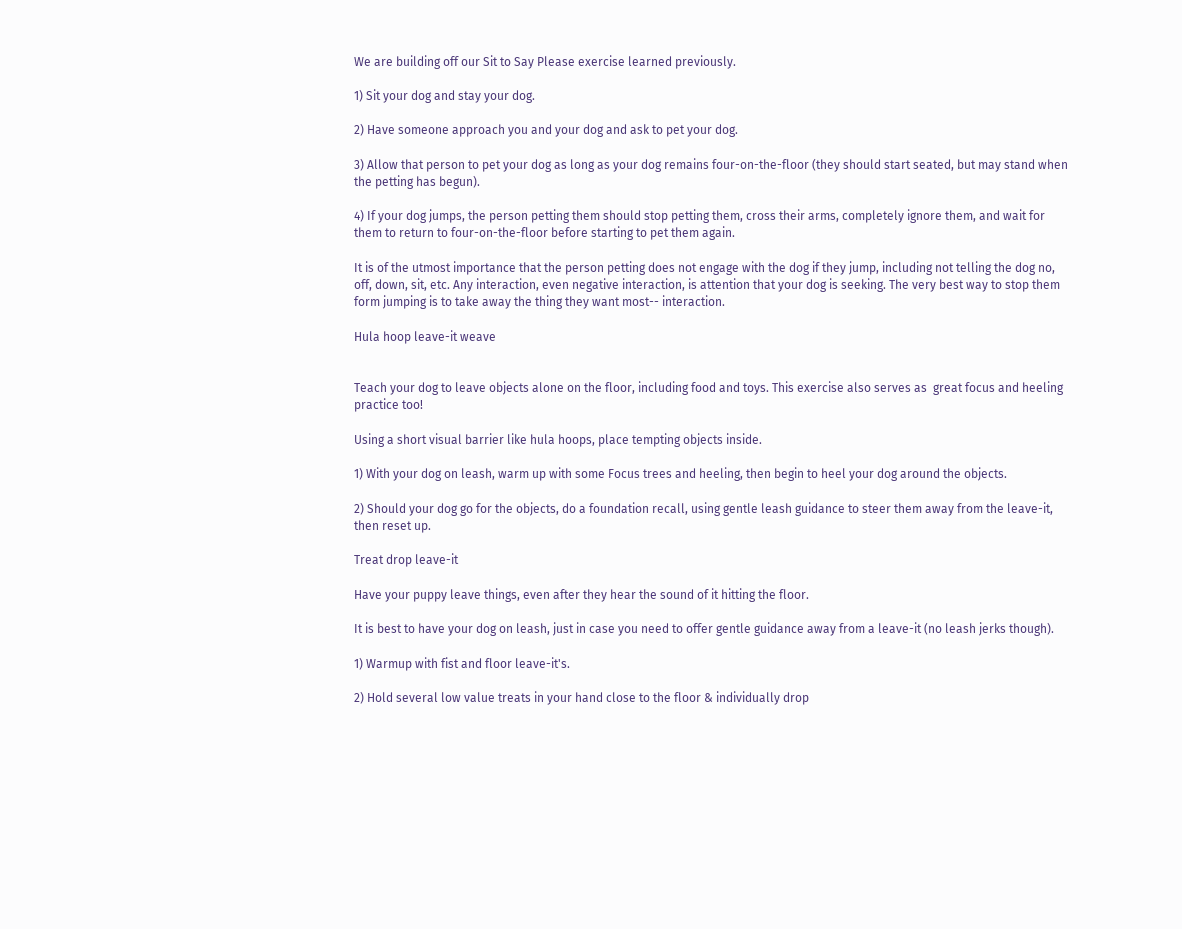We are building off our Sit to Say Please exercise learned previously.

1) Sit your dog and stay your dog.

2) Have someone approach you and your dog and ask to pet your dog.

3) Allow that person to pet your dog as long as your dog remains four-on-the-floor (they should start seated, but may stand when the petting has begun).

4) If your dog jumps, the person petting them should stop petting them, cross their arms, completely ignore them, and wait for them to return to four-on-the-floor before starting to pet them again.

It is of the utmost importance that the person petting does not engage with the dog if they jump, including not telling the dog no, off, down, sit, etc. Any interaction, even negative interaction, is attention that your dog is seeking. The very best way to stop them form jumping is to take away the thing they want most-- interaction.

Hula hoop leave-it weave


Teach your dog to leave objects alone on the floor, including food and toys. This exercise also serves as  great focus and heeling practice too!

Using a short visual barrier like hula hoops, place tempting objects inside.

1) With your dog on leash, warm up with some Focus trees and heeling, then begin to heel your dog around the objects.

2) Should your dog go for the objects, do a foundation recall, using gentle leash guidance to steer them away from the leave-it, then reset up.

Treat drop leave-it

Have your puppy leave things, even after they hear the sound of it hitting the floor.

It is best to have your dog on leash, just in case you need to offer gentle guidance away from a leave-it (no leash jerks though).

1) Warmup with fist and floor leave-it's.

2) Hold several low value treats in your hand close to the floor & individually drop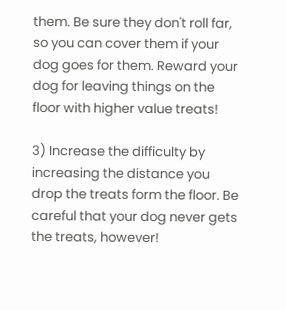them. Be sure they don't roll far, so you can cover them if your dog goes for them. Reward your dog for leaving things on the floor with higher value treats!

3) Increase the difficulty by increasing the distance you drop the treats form the floor. Be careful that your dog never gets the treats, however!